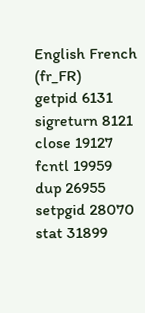English French (fr_FR)
getpid 6131
sigreturn 8121
close 19127
fcntl 19959
dup 26955
setpgid 28070
stat 31899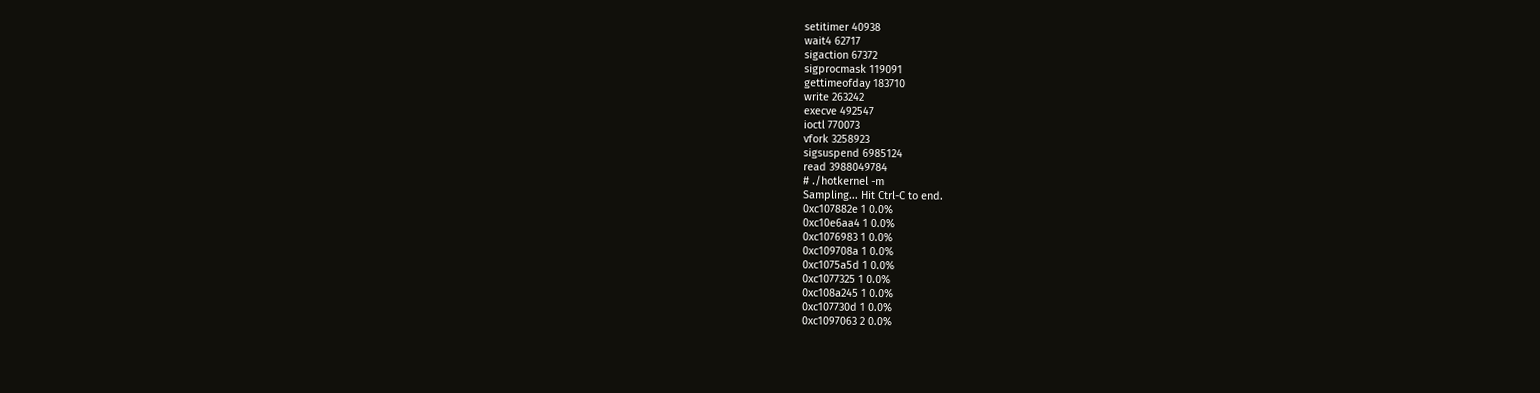setitimer 40938
wait4 62717
sigaction 67372
sigprocmask 119091
gettimeofday 183710
write 263242
execve 492547
ioctl 770073
vfork 3258923
sigsuspend 6985124
read 3988049784
# ./hotkernel -m
Sampling... Hit Ctrl-C to end.
0xc107882e 1 0.0%
0xc10e6aa4 1 0.0%
0xc1076983 1 0.0%
0xc109708a 1 0.0%
0xc1075a5d 1 0.0%
0xc1077325 1 0.0%
0xc108a245 1 0.0%
0xc107730d 1 0.0%
0xc1097063 2 0.0%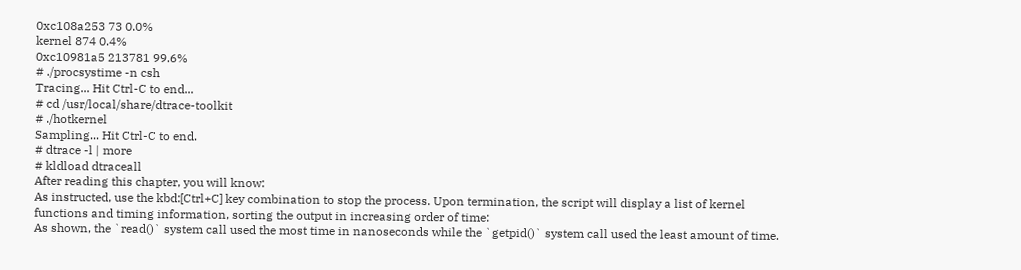0xc108a253 73 0.0%
kernel 874 0.4%
0xc10981a5 213781 99.6%
# ./procsystime -n csh
Tracing... Hit Ctrl-C to end...
# cd /usr/local/share/dtrace-toolkit
# ./hotkernel
Sampling... Hit Ctrl-C to end.
# dtrace -l | more
# kldload dtraceall
After reading this chapter, you will know:
As instructed, use the kbd:[Ctrl+C] key combination to stop the process. Upon termination, the script will display a list of kernel functions and timing information, sorting the output in increasing order of time:
As shown, the `read()` system call used the most time in nanoseconds while the `getpid()` system call used the least amount of time.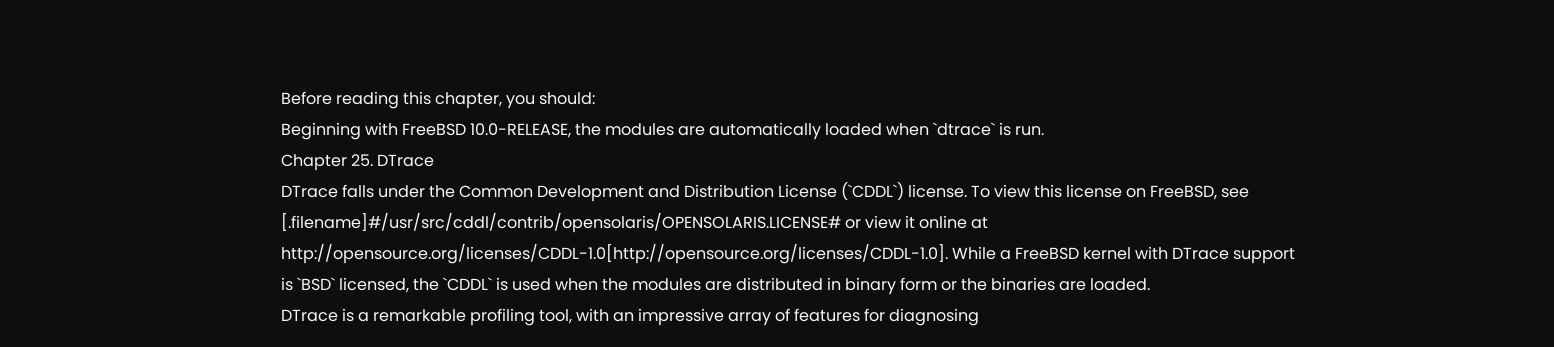Before reading this chapter, you should:
Beginning with FreeBSD 10.0-RELEASE, the modules are automatically loaded when `dtrace` is run.
Chapter 25. DTrace
DTrace falls under the Common Development and Distribution License (`CDDL`) license. To view this license on FreeBSD, see [.filename]#/usr/src/cddl/contrib/opensolaris/OPENSOLARIS.LICENSE# or view it online at http://opensource.org/licenses/CDDL-1.0[http://opensource.org/licenses/CDDL-1.0]. While a FreeBSD kernel with DTrace support is `BSD` licensed, the `CDDL` is used when the modules are distributed in binary form or the binaries are loaded.
DTrace is a remarkable profiling tool, with an impressive array of features for diagnosing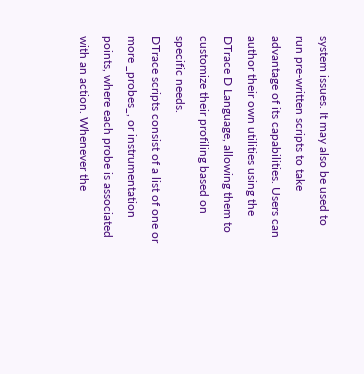system issues. It may also be used to run pre-written scripts to take advantage of its capabilities. Users can author their own utilities using the DTrace D Language, allowing them to customize their profiling based on specific needs.
DTrace scripts consist of a list of one or more _probes_, or instrumentation points, where each probe is associated with an action. Whenever the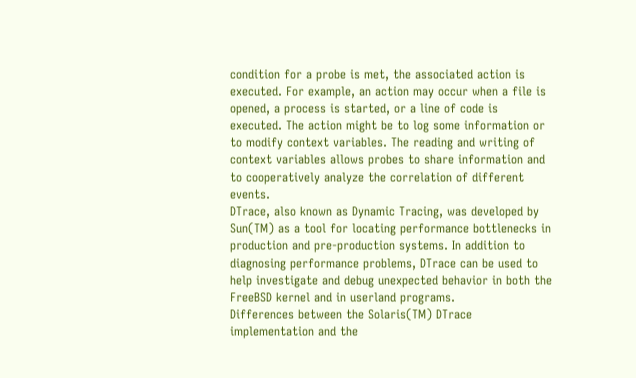condition for a probe is met, the associated action is executed. For example, an action may occur when a file is opened, a process is started, or a line of code is executed. The action might be to log some information or to modify context variables. The reading and writing of context variables allows probes to share information and to cooperatively analyze the correlation of different events.
DTrace, also known as Dynamic Tracing, was developed by Sun(TM) as a tool for locating performance bottlenecks in production and pre-production systems. In addition to diagnosing performance problems, DTrace can be used to help investigate and debug unexpected behavior in both the FreeBSD kernel and in userland programs.
Differences between the Solaris(TM) DTrace implementation and the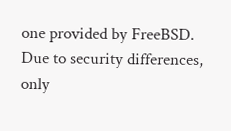one provided by FreeBSD.
Due to security differences, only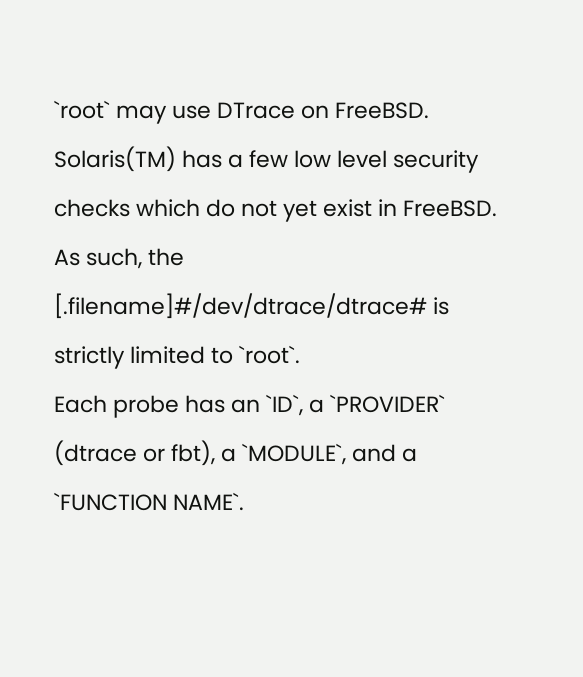`root` may use DTrace on FreeBSD. Solaris(TM) has a few low level security checks which do not yet exist in FreeBSD. As such, the [.filename]#/dev/dtrace/dtrace# is strictly limited to `root`.
Each probe has an `ID`, a `PROVIDER` (dtrace or fbt), a `MODULE`, and a `FUNCTION NAME`.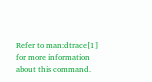Refer to man:dtrace[1] for more information about this command.